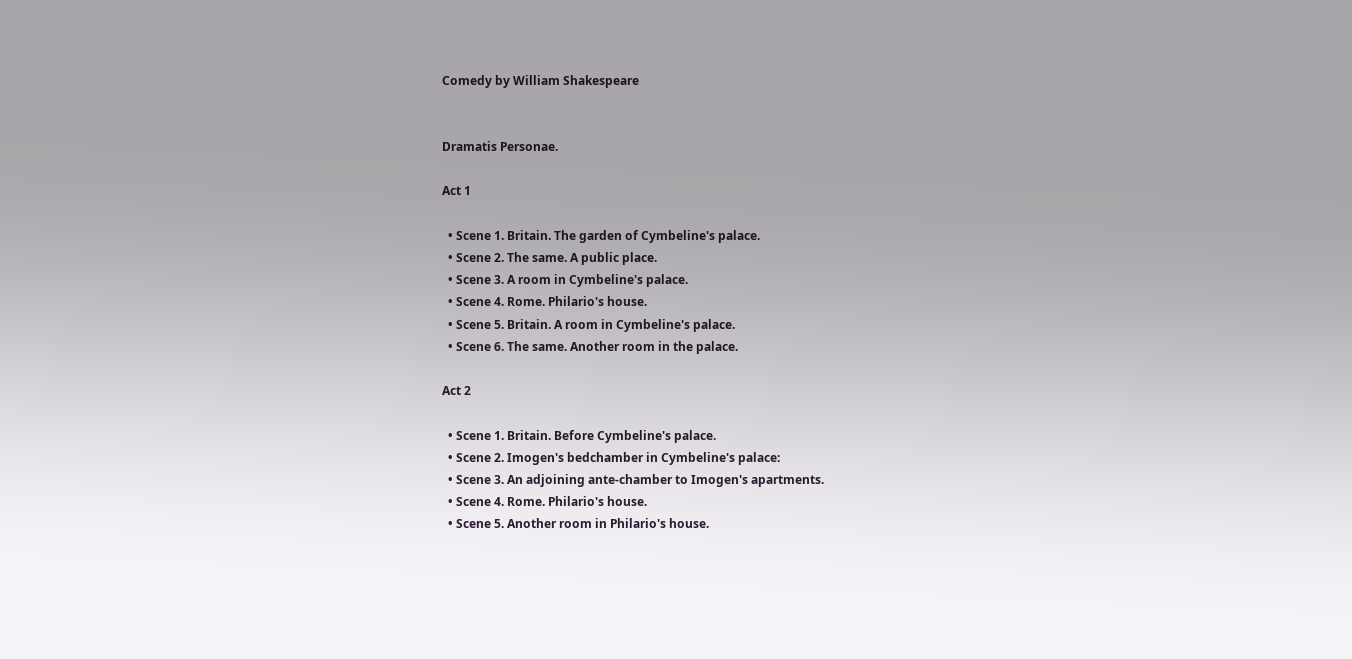Comedy by William Shakespeare


Dramatis Personae.

Act 1

  • Scene 1. Britain. The garden of Cymbeline's palace.
  • Scene 2. The same. A public place.
  • Scene 3. A room in Cymbeline's palace.
  • Scene 4. Rome. Philario's house.
  • Scene 5. Britain. A room in Cymbeline's palace.
  • Scene 6. The same. Another room in the palace.

Act 2

  • Scene 1. Britain. Before Cymbeline's palace.
  • Scene 2. Imogen's bedchamber in Cymbeline's palace:
  • Scene 3. An adjoining ante-chamber to Imogen's apartments.
  • Scene 4. Rome. Philario's house.
  • Scene 5. Another room in Philario's house.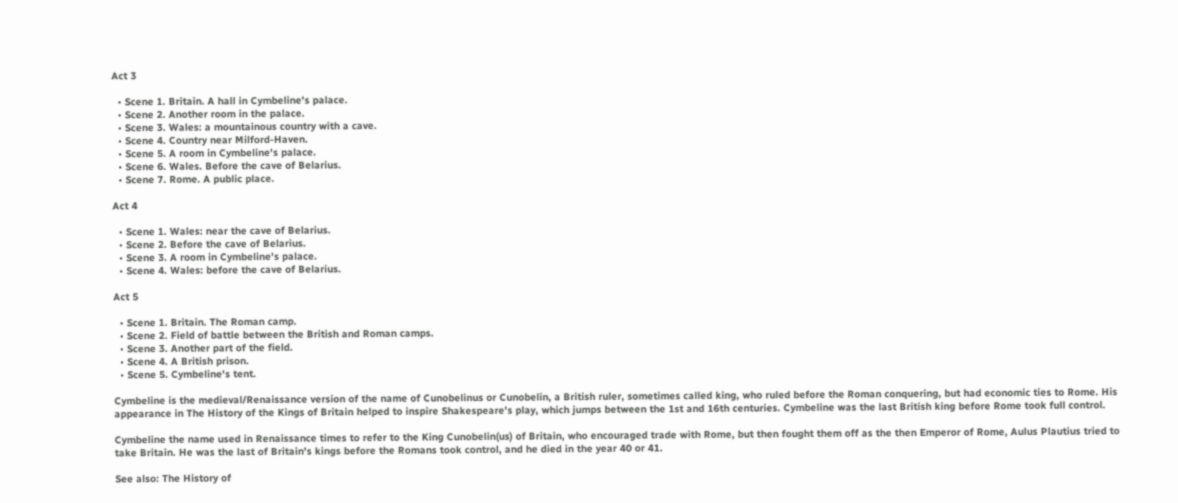Act 3

  • Scene 1. Britain. A hall in Cymbeline's palace.
  • Scene 2. Another room in the palace.
  • Scene 3. Wales: a mountainous country with a cave.
  • Scene 4. Country near Milford-Haven.
  • Scene 5. A room in Cymbeline's palace.
  • Scene 6. Wales. Before the cave of Belarius.
  • Scene 7. Rome. A public place.

Act 4

  • Scene 1. Wales: near the cave of Belarius.
  • Scene 2. Before the cave of Belarius.
  • Scene 3. A room in Cymbeline's palace.
  • Scene 4. Wales: before the cave of Belarius.

Act 5

  • Scene 1. Britain. The Roman camp.
  • Scene 2. Field of battle between the British and Roman camps.
  • Scene 3. Another part of the field.
  • Scene 4. A British prison.
  • Scene 5. Cymbeline's tent.

Cymbeline is the medieval/Renaissance version of the name of Cunobelinus or Cunobelin, a British ruler, sometimes called king, who ruled before the Roman conquering, but had economic ties to Rome. His appearance in The History of the Kings of Britain helped to inspire Shakespeare's play, which jumps between the 1st and 16th centuries. Cymbeline was the last British king before Rome took full control.

Cymbeline the name used in Renaissance times to refer to the King Cunobelin(us) of Britain, who encouraged trade with Rome, but then fought them off as the then Emperor of Rome, Aulus Plautius tried to take Britain. He was the last of Britain's kings before the Romans took control, and he died in the year 40 or 41.

See also: The History of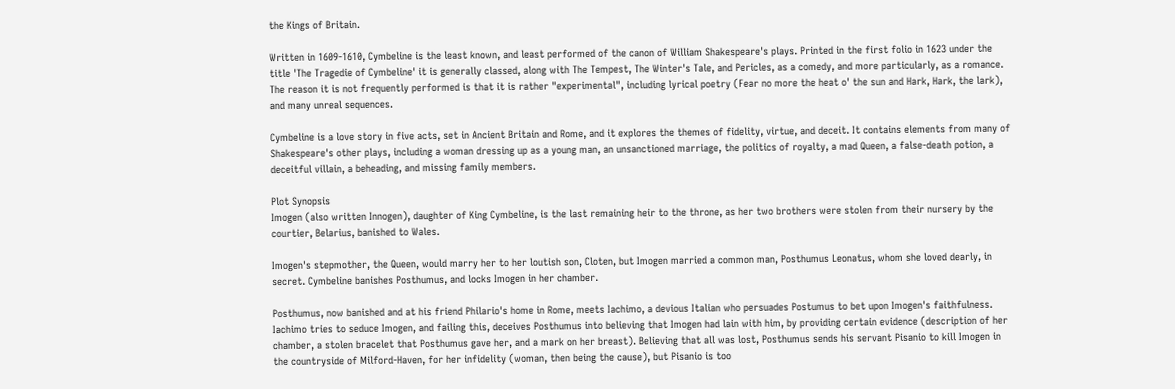the Kings of Britain.

Written in 1609-1610, Cymbeline is the least known, and least performed of the canon of William Shakespeare's plays. Printed in the first folio in 1623 under the title 'The Tragedie of Cymbeline' it is generally classed, along with The Tempest, The Winter's Tale, and Pericles, as a comedy, and more particularly, as a romance. The reason it is not frequently performed is that it is rather "experimental", including lyrical poetry (Fear no more the heat o' the sun and Hark, Hark, the lark), and many unreal sequences.

Cymbeline is a love story in five acts, set in Ancient Britain and Rome, and it explores the themes of fidelity, virtue, and deceit. It contains elements from many of Shakespeare's other plays, including a woman dressing up as a young man, an unsanctioned marriage, the politics of royalty, a mad Queen, a false-death potion, a deceitful villain, a beheading, and missing family members.

Plot Synopsis
Imogen (also written Innogen), daughter of King Cymbeline, is the last remaining heir to the throne, as her two brothers were stolen from their nursery by the courtier, Belarius, banished to Wales.

Imogen's stepmother, the Queen, would marry her to her loutish son, Cloten, but Imogen married a common man, Posthumus Leonatus, whom she loved dearly, in secret. Cymbeline banishes Posthumus, and locks Imogen in her chamber.

Posthumus, now banished and at his friend Philario's home in Rome, meets Iachimo, a devious Italian who persuades Postumus to bet upon Imogen's faithfulness. Iachimo tries to seduce Imogen, and failing this, deceives Posthumus into believing that Imogen had lain with him, by providing certain evidence (description of her chamber, a stolen bracelet that Posthumus gave her, and a mark on her breast). Believing that all was lost, Posthumus sends his servant Pisanio to kill Imogen in the countryside of Milford-Haven, for her infidelity (woman, then being the cause), but Pisanio is too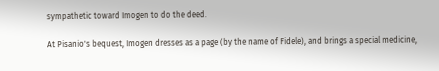sympathetic toward Imogen to do the deed.

At Pisanio's bequest, Imogen dresses as a page (by the name of Fidele), and brings a special medicine,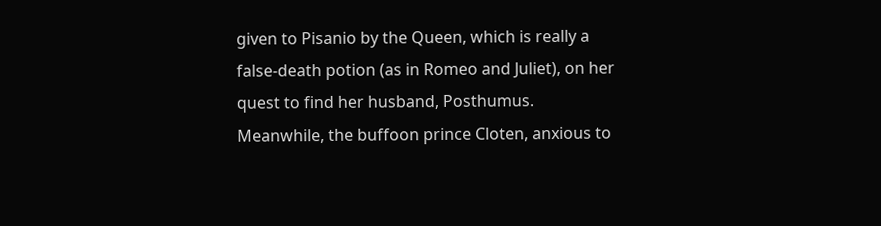given to Pisanio by the Queen, which is really a false-death potion (as in Romeo and Juliet), on her quest to find her husband, Posthumus. Meanwhile, the buffoon prince Cloten, anxious to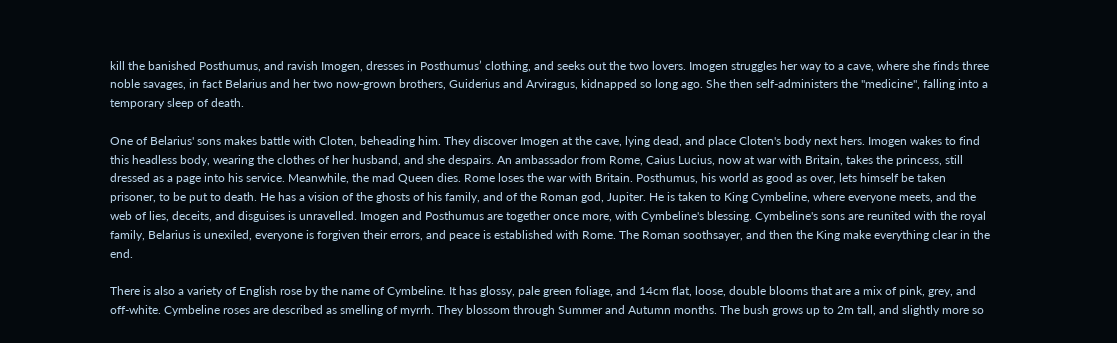kill the banished Posthumus, and ravish Imogen, dresses in Posthumus’ clothing, and seeks out the two lovers. Imogen struggles her way to a cave, where she finds three noble savages, in fact Belarius and her two now-grown brothers, Guiderius and Arviragus, kidnapped so long ago. She then self-administers the "medicine", falling into a temporary sleep of death.

One of Belarius' sons makes battle with Cloten, beheading him. They discover Imogen at the cave, lying dead, and place Cloten's body next hers. Imogen wakes to find this headless body, wearing the clothes of her husband, and she despairs. An ambassador from Rome, Caius Lucius, now at war with Britain, takes the princess, still dressed as a page into his service. Meanwhile, the mad Queen dies. Rome loses the war with Britain. Posthumus, his world as good as over, lets himself be taken prisoner, to be put to death. He has a vision of the ghosts of his family, and of the Roman god, Jupiter. He is taken to King Cymbeline, where everyone meets, and the web of lies, deceits, and disguises is unravelled. Imogen and Posthumus are together once more, with Cymbeline's blessing. Cymbeline's sons are reunited with the royal family, Belarius is unexiled, everyone is forgiven their errors, and peace is established with Rome. The Roman soothsayer, and then the King make everything clear in the end.

There is also a variety of English rose by the name of Cymbeline. It has glossy, pale green foliage, and 14cm flat, loose, double blooms that are a mix of pink, grey, and off-white. Cymbeline roses are described as smelling of myrrh. They blossom through Summer and Autumn months. The bush grows up to 2m tall, and slightly more so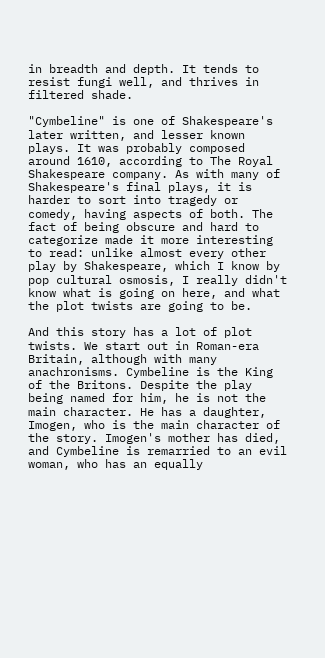in breadth and depth. It tends to resist fungi well, and thrives in filtered shade.

"Cymbeline" is one of Shakespeare's later written, and lesser known plays. It was probably composed around 1610, according to The Royal Shakespeare company. As with many of Shakespeare's final plays, it is harder to sort into tragedy or comedy, having aspects of both. The fact of being obscure and hard to categorize made it more interesting to read: unlike almost every other play by Shakespeare, which I know by pop cultural osmosis, I really didn't know what is going on here, and what the plot twists are going to be.

And this story has a lot of plot twists. We start out in Roman-era Britain, although with many anachronisms. Cymbeline is the King of the Britons. Despite the play being named for him, he is not the main character. He has a daughter, Imogen, who is the main character of the story. Imogen's mother has died, and Cymbeline is remarried to an evil woman, who has an equally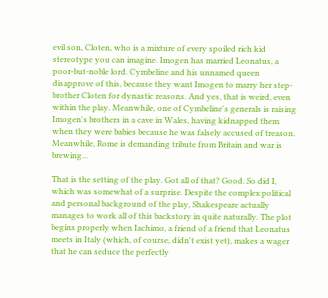evil son, Cloten, who is a mixture of every spoiled rich kid stereotype you can imagine. Imogen has married Leonatus, a poor-but-noble lord. Cymbeline and his unnamed queen disapprove of this, because they want Imogen to marry her step-brother Cloten for dynastic reasons. And yes, that is weird, even within the play. Meanwhile, one of Cymbeline's generals is raising Imogen's brothers in a cave in Wales, having kidnapped them when they were babies because he was falsely accused of treason. Meanwhile, Rome is demanding tribute from Britain and war is brewing...

That is the setting of the play. Got all of that? Good. So did I, which was somewhat of a surprise. Despite the complex political and personal background of the play, Shakespeare actually manages to work all of this backstory in quite naturally. The plot begins properly when Iachimo, a friend of a friend that Leonatus meets in Italy (which, of course, didn't exist yet), makes a wager that he can seduce the perfectly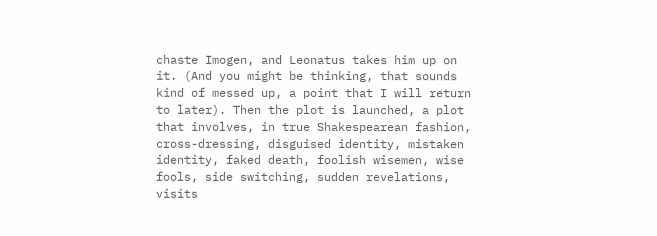chaste Imogen, and Leonatus takes him up on it. (And you might be thinking, that sounds kind of messed up, a point that I will return to later). Then the plot is launched, a plot that involves, in true Shakespearean fashion, cross-dressing, disguised identity, mistaken identity, faked death, foolish wisemen, wise fools, side switching, sudden revelations, visits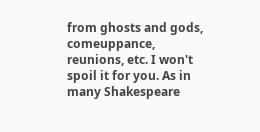from ghosts and gods, comeuppance, reunions, etc. I won't spoil it for you. As in many Shakespeare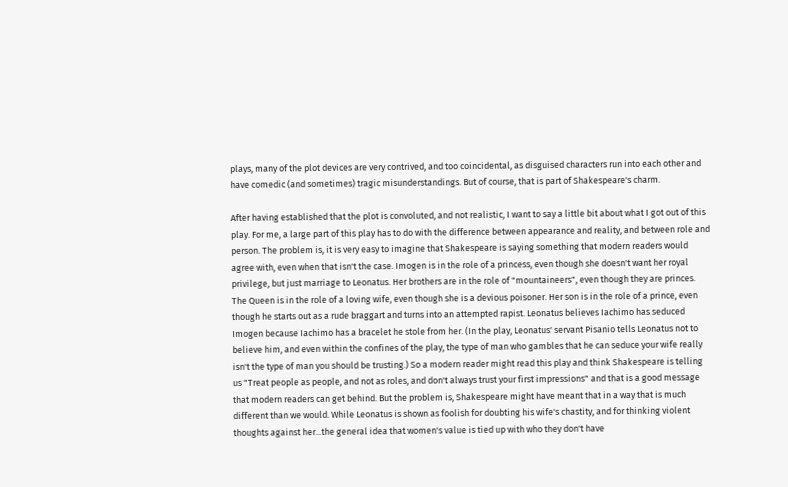plays, many of the plot devices are very contrived, and too coincidental, as disguised characters run into each other and have comedic (and sometimes) tragic misunderstandings. But of course, that is part of Shakespeare's charm.

After having established that the plot is convoluted, and not realistic, I want to say a little bit about what I got out of this play. For me, a large part of this play has to do with the difference between appearance and reality, and between role and person. The problem is, it is very easy to imagine that Shakespeare is saying something that modern readers would agree with, even when that isn't the case. Imogen is in the role of a princess, even though she doesn't want her royal privilege, but just marriage to Leonatus. Her brothers are in the role of "mountaineers", even though they are princes. The Queen is in the role of a loving wife, even though she is a devious poisoner. Her son is in the role of a prince, even though he starts out as a rude braggart and turns into an attempted rapist. Leonatus believes Iachimo has seduced Imogen because Iachimo has a bracelet he stole from her. (In the play, Leonatus' servant Pisanio tells Leonatus not to believe him, and even within the confines of the play, the type of man who gambles that he can seduce your wife really isn't the type of man you should be trusting.) So a modern reader might read this play and think Shakespeare is telling us "Treat people as people, and not as roles, and don't always trust your first impressions" and that is a good message that modern readers can get behind. But the problem is, Shakespeare might have meant that in a way that is much different than we would. While Leonatus is shown as foolish for doubting his wife's chastity, and for thinking violent thoughts against her...the general idea that women's value is tied up with who they don't have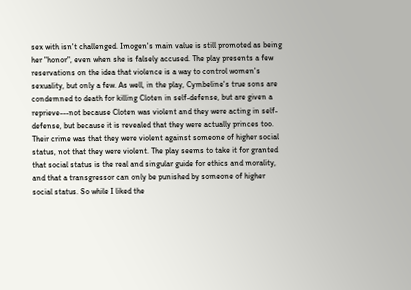sex with isn't challenged. Imogen's main value is still promoted as being her "honor", even when she is falsely accused. The play presents a few reservations on the idea that violence is a way to control women's sexuality, but only a few. As well, in the play, Cymbeline's true sons are condemned to death for killing Cloten in self-defense, but are given a reprieve---not because Cloten was violent and they were acting in self-defense, but because it is revealed that they were actually princes too. Their crime was that they were violent against someone of higher social status, not that they were violent. The play seems to take it for granted that social status is the real and singular guide for ethics and morality, and that a transgressor can only be punished by someone of higher social status. So while I liked the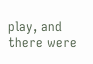play, and there were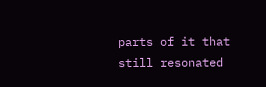parts of it that still resonated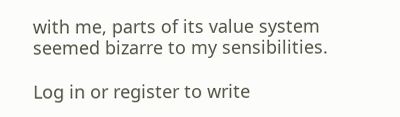with me, parts of its value system seemed bizarre to my sensibilities.

Log in or register to write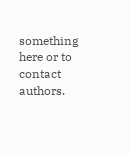something here or to contact authors.